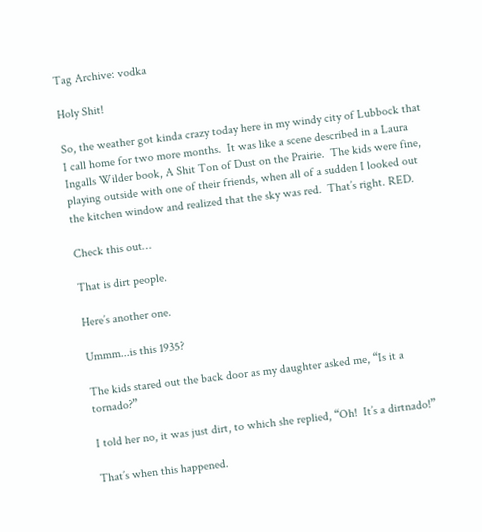Tag Archive: vodka

Holy Shit!

So, the weather got kinda crazy today here in my windy city of Lubbock that I call home for two more months.  It was like a scene described in a Laura Ingalls Wilder book, A Shit Ton of Dust on the Prairie.  The kids were fine, playing outside with one of their friends, when all of a sudden I looked out the kitchen window and realized that the sky was red.  That’s right. RED.

Check this out…

That is dirt people.

Here’s another one.

Ummm...is this 1935?

The kids stared out the back door as my daughter asked me, “Is it a tornado?”

I told her no, it was just dirt, to which she replied, “Oh!  It’s a dirtnado!”

That’s when this happened.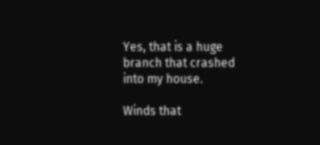Yes, that is a huge branch that crashed into my house.

Winds that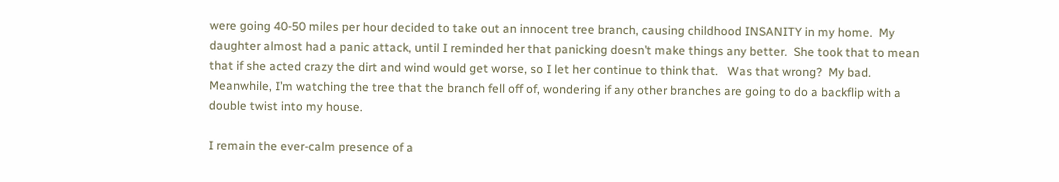were going 40-50 miles per hour decided to take out an innocent tree branch, causing childhood INSANITY in my home.  My daughter almost had a panic attack, until I reminded her that panicking doesn’t make things any better.  She took that to mean that if she acted crazy the dirt and wind would get worse, so I let her continue to think that.   Was that wrong?  My bad.  Meanwhile, I’m watching the tree that the branch fell off of, wondering if any other branches are going to do a backflip with a double twist into my house.

I remain the ever-calm presence of a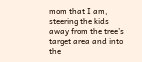mom that I am, steering the kids away from the tree’s target area and into the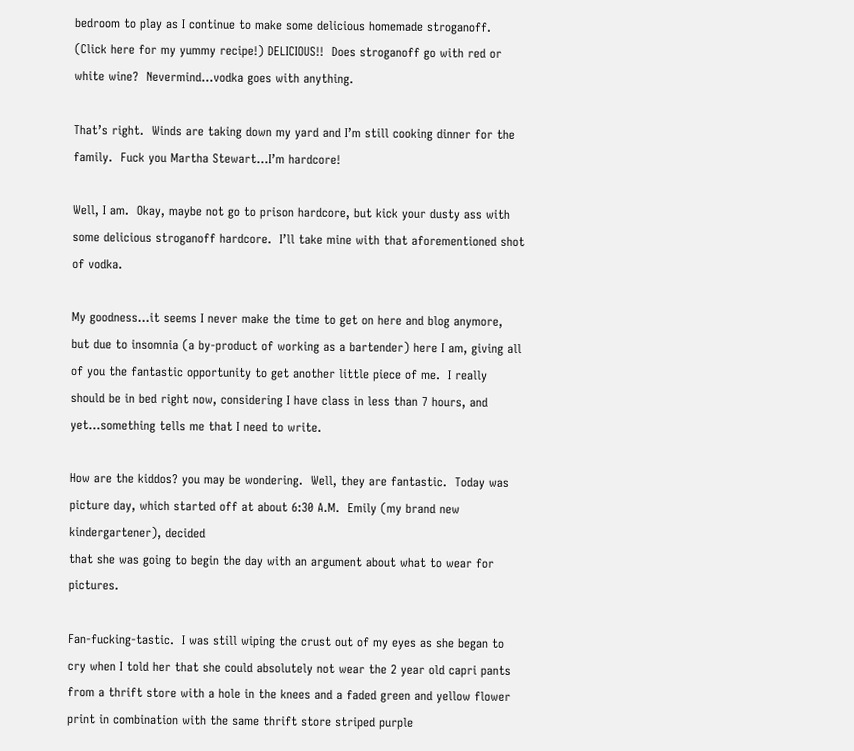bedroom to play as I continue to make some delicious homemade stroganoff.  (Click here for my yummy recipe!) DELICIOUS!!  Does stroganoff go with red or white wine?  Nevermind…vodka goes with anything.

That’s right.  Winds are taking down my yard and I’m still cooking dinner for the family.  Fuck you Martha Stewart…I’m hardcore!

Well, I am.  Okay, maybe not go to prison hardcore, but kick your dusty ass with some delicious stroganoff hardcore.  I’ll take mine with that aforementioned shot of vodka.

My goodness…it seems I never make the time to get on here and blog anymore, but due to insomnia (a by-product of working as a bartender) here I am, giving all of you the fantastic opportunity to get another little piece of me.  I really
should be in bed right now, considering I have class in less than 7 hours, and yet…something tells me that I need to write.

How are the kiddos? you may be wondering.  Well, they are fantastic.  Today was picture day, which started off at about 6:30 A.M.  Emily (my brand new kindergartener), decided
that she was going to begin the day with an argument about what to wear for pictures.

Fan-fucking-tastic.  I was still wiping the crust out of my eyes as she began to cry when I told her that she could absolutely not wear the 2 year old capri pants from a thrift store with a hole in the knees and a faded green and yellow flower print in combination with the same thrift store striped purple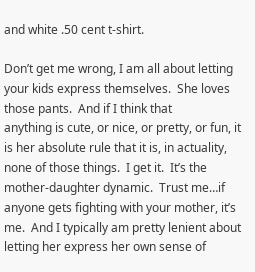and white .50 cent t-shirt.

Don’t get me wrong, I am all about letting your kids express themselves.  She loves those pants.  And if I think that
anything is cute, or nice, or pretty, or fun, it is her absolute rule that it is, in actuality, none of those things.  I get it.  It’s the mother-daughter dynamic.  Trust me…if anyone gets fighting with your mother, it’s me.  And I typically am pretty lenient about letting her express her own sense of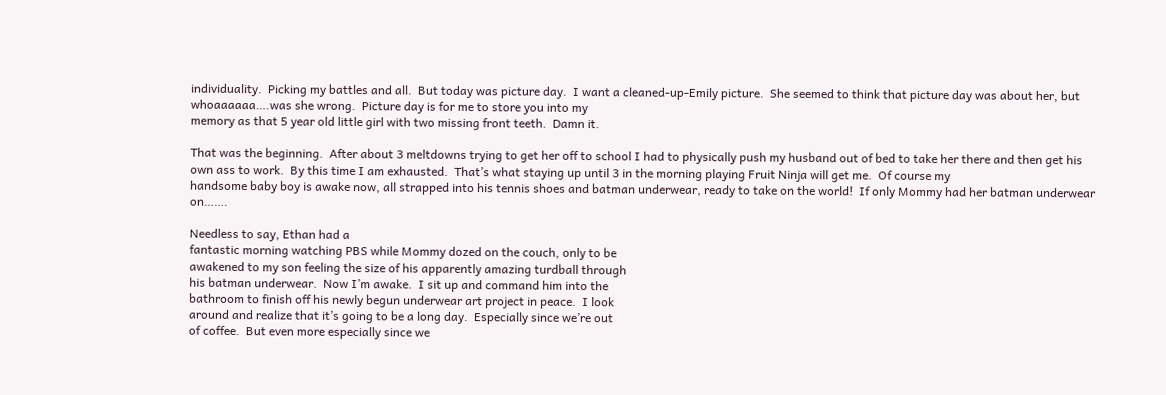individuality.  Picking my battles and all.  But today was picture day.  I want a cleaned-up-Emily picture.  She seemed to think that picture day was about her, but whoaaaaaa….was she wrong.  Picture day is for me to store you into my
memory as that 5 year old little girl with two missing front teeth.  Damn it.

That was the beginning.  After about 3 meltdowns trying to get her off to school I had to physically push my husband out of bed to take her there and then get his own ass to work.  By this time I am exhausted.  That’s what staying up until 3 in the morning playing Fruit Ninja will get me.  Of course my
handsome baby boy is awake now, all strapped into his tennis shoes and batman underwear, ready to take on the world!  If only Mommy had her batman underwear on…….

Needless to say, Ethan had a
fantastic morning watching PBS while Mommy dozed on the couch, only to be
awakened to my son feeling the size of his apparently amazing turdball through
his batman underwear.  Now I’m awake.  I sit up and command him into the
bathroom to finish off his newly begun underwear art project in peace.  I look
around and realize that it’s going to be a long day.  Especially since we’re out
of coffee.  But even more especially since we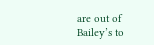are out of Bailey’s to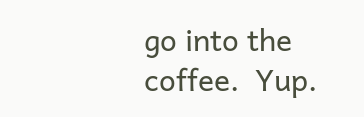go into the
coffee.  Yup.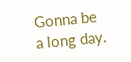Gonna be a long day.